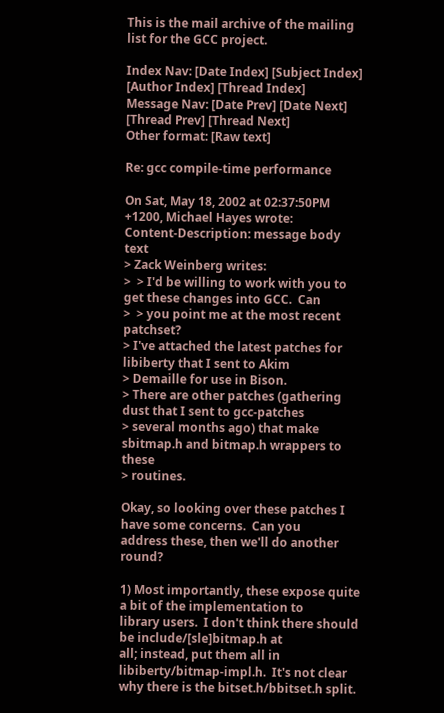This is the mail archive of the mailing list for the GCC project.

Index Nav: [Date Index] [Subject Index] [Author Index] [Thread Index]
Message Nav: [Date Prev] [Date Next] [Thread Prev] [Thread Next]
Other format: [Raw text]

Re: gcc compile-time performance

On Sat, May 18, 2002 at 02:37:50PM +1200, Michael Hayes wrote:
Content-Description: message body text
> Zack Weinberg writes:
>  > I'd be willing to work with you to get these changes into GCC.  Can
>  > you point me at the most recent patchset?
> I've attached the latest patches for libiberty that I sent to Akim
> Demaille for use in Bison.
> There are other patches (gathering dust that I sent to gcc-patches
> several months ago) that make sbitmap.h and bitmap.h wrappers to these
> routines.

Okay, so looking over these patches I have some concerns.  Can you
address these, then we'll do another round?

1) Most importantly, these expose quite a bit of the implementation to
library users.  I don't think there should be include/[sle]bitmap.h at
all; instead, put them all in libiberty/bitmap-impl.h.  It's not clear
why there is the bitset.h/bbitset.h split.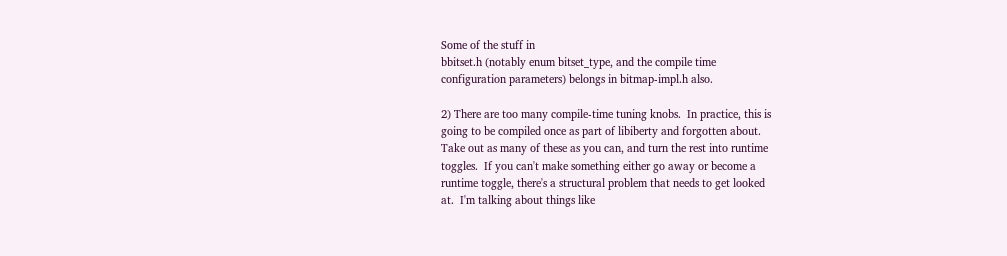Some of the stuff in
bbitset.h (notably enum bitset_type, and the compile time
configuration parameters) belongs in bitmap-impl.h also.

2) There are too many compile-time tuning knobs.  In practice, this is
going to be compiled once as part of libiberty and forgotten about.
Take out as many of these as you can, and turn the rest into runtime
toggles.  If you can't make something either go away or become a
runtime toggle, there's a structural problem that needs to get looked
at.  I'm talking about things like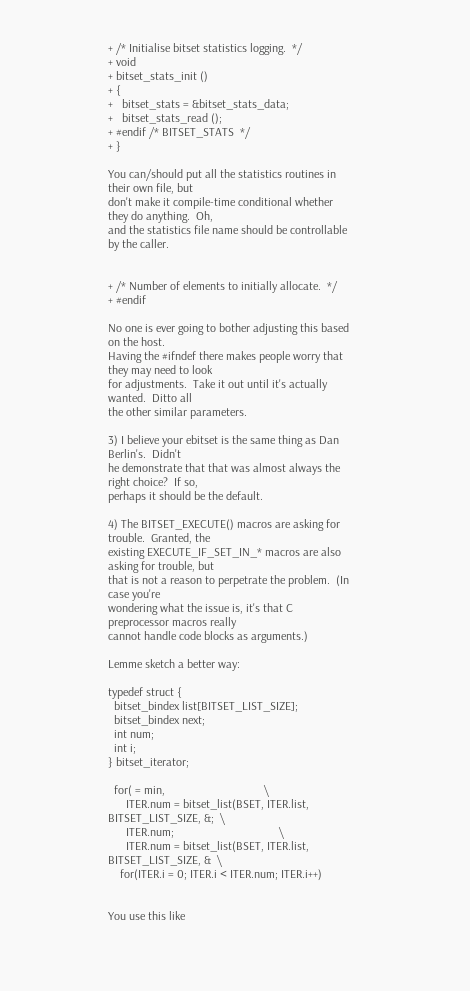+ /* Initialise bitset statistics logging.  */
+ void
+ bitset_stats_init ()
+ {
+   bitset_stats = &bitset_stats_data;
+   bitset_stats_read ();
+ #endif /* BITSET_STATS  */
+ }

You can/should put all the statistics routines in their own file, but
don't make it compile-time conditional whether they do anything.  Oh,
and the statistics file name should be controllable by the caller.


+ /* Number of elements to initially allocate.  */
+ #endif

No one is ever going to bother adjusting this based on the host.
Having the #ifndef there makes people worry that they may need to look
for adjustments.  Take it out until it's actually wanted.  Ditto all
the other similar parameters.

3) I believe your ebitset is the same thing as Dan Berlin's.  Didn't
he demonstrate that that was almost always the right choice?  If so,
perhaps it should be the default.

4) The BITSET_EXECUTE() macros are asking for trouble.  Granted, the
existing EXECUTE_IF_SET_IN_* macros are also asking for trouble, but
that is not a reason to perpetrate the problem.  (In case you're
wondering what the issue is, it's that C preprocessor macros really
cannot handle code blocks as arguments.)

Lemme sketch a better way:

typedef struct {
  bitset_bindex list[BITSET_LIST_SIZE];
  bitset_bindex next;
  int num;
  int i;
} bitset_iterator;

  for( = min,                                 \
      ITER.num = bitset_list(BSET, ITER.list, BITSET_LIST_SIZE, &;  \
      ITER.num;                                   \
      ITER.num = bitset_list(BSET, ITER.list, BITSET_LIST_SIZE, &  \
    for(ITER.i = 0; ITER.i < ITER.num; ITER.i++)


You use this like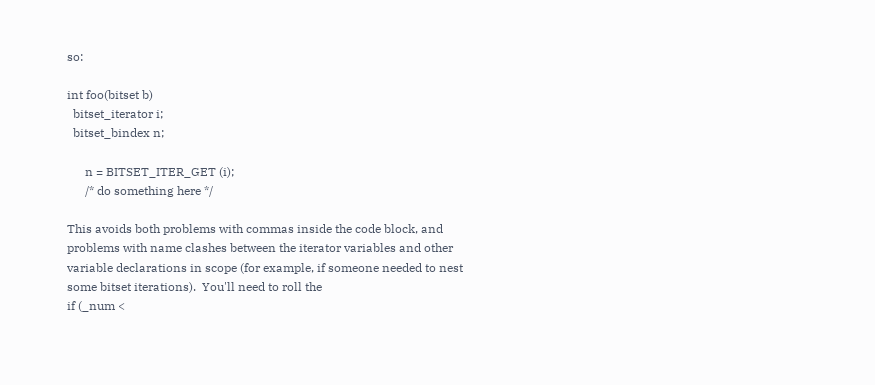so:

int foo(bitset b)
  bitset_iterator i;
  bitset_bindex n;

      n = BITSET_ITER_GET (i);
      /* do something here */

This avoids both problems with commas inside the code block, and
problems with name clashes between the iterator variables and other
variable declarations in scope (for example, if someone needed to nest
some bitset iterations).  You'll need to roll the
if (_num <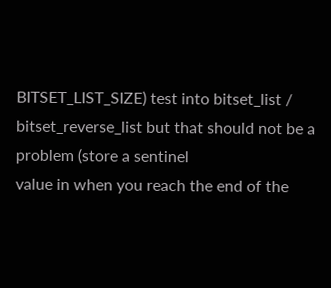BITSET_LIST_SIZE) test into bitset_list /
bitset_reverse_list but that should not be a problem (store a sentinel
value in when you reach the end of the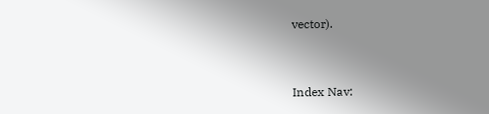vector).


Index Nav: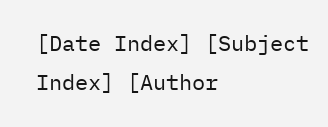[Date Index] [Subject Index] [Author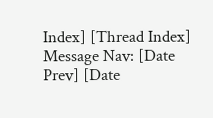Index] [Thread Index]
Message Nav: [Date Prev] [Date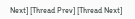Next] [Thread Prev] [Thread Next]